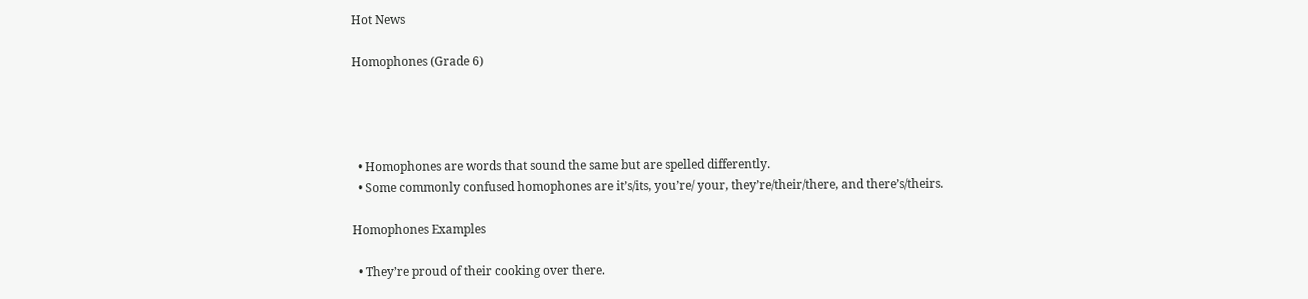Hot News

Homophones (Grade 6)




  • Homophones are words that sound the same but are spelled differently.
  • Some commonly confused homophones are it’s/its, you’re/ your, they’re/their/there, and there’s/theirs.

Homophones Examples

  • They’re proud of their cooking over there.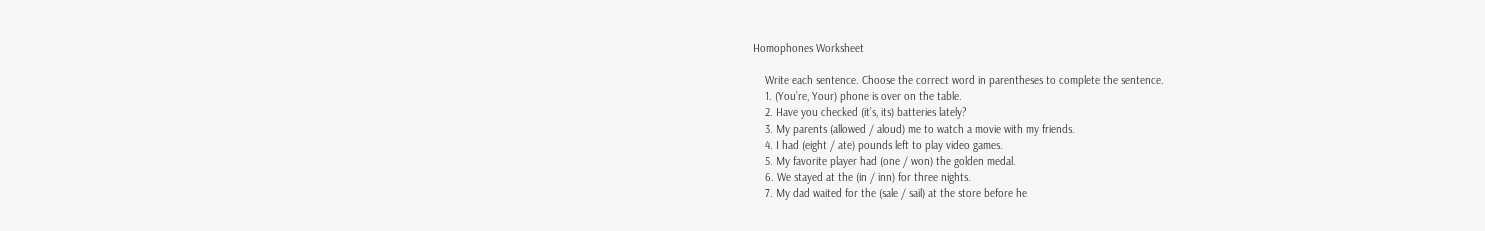Homophones Worksheet

    Write each sentence. Choose the correct word in parentheses to complete the sentence.
    1. (You’re, Your) phone is over on the table.
    2. Have you checked (it’s, its) batteries lately?
    3. My parents (allowed / aloud) me to watch a movie with my friends.
    4. I had (eight / ate) pounds left to play video games.
    5. My favorite player had (one / won) the golden medal.
    6. We stayed at the (in / inn) for three nights.
    7. My dad waited for the (sale / sail) at the store before he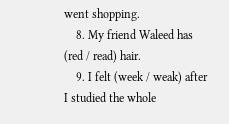went shopping.
    8. My friend Waleed has (red / read) hair.
    9. I felt (week / weak) after I studied the whole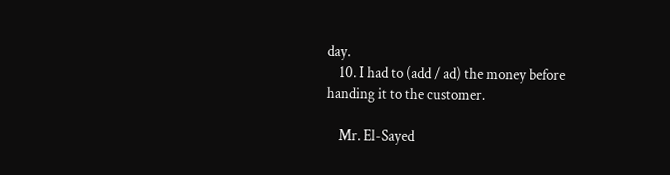day.
    10. I had to (add / ad) the money before handing it to the customer.

    Mr. El-Sayed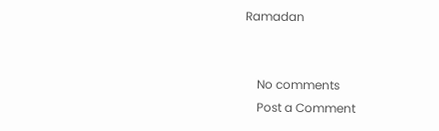Ramadan


    No comments
    Post a Comment